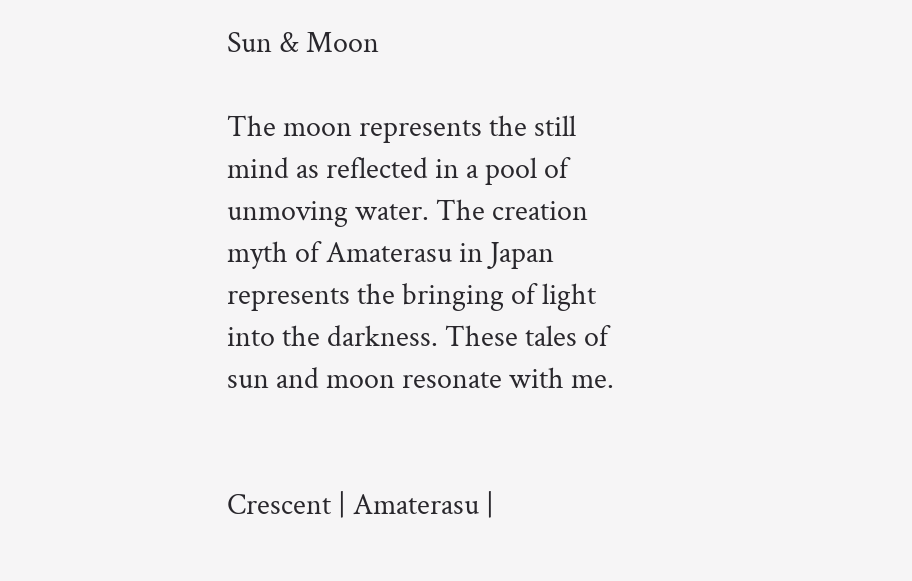Sun & Moon

The moon represents the still mind as reflected in a pool of unmoving water. The creation myth of Amaterasu in Japan represents the bringing of light into the darkness. These tales of sun and moon resonate with me.


Crescent | Amaterasu |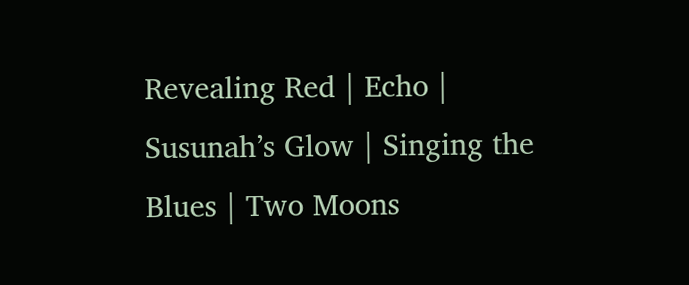Revealing Red | Echo | Susunah’s Glow | Singing the Blues | Two Moons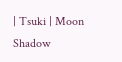| Tsuki | Moon Shadow